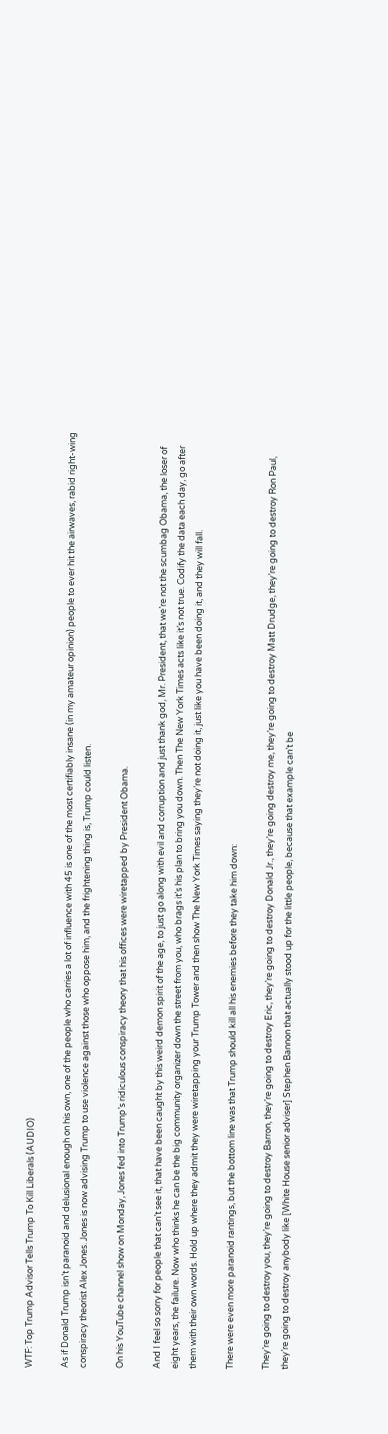WTF: Top Trump Advisor Tells Trump To Kill Liberals (AUDIO)

As if Donald Trump isn’t paranoid and delusional enough on his own, one of the people who carries a lot of influence with 45 is one of the most certifiably insane (in my amateur opinion) people to ever hit the airwaves, rabid right-wing conspiracy theorist Alex Jones. Jones is now advising Trump to use violence against those who oppose him, and the frightening thing is, Trump could listen.

On his YouTube channel show on Monday, Jones fed into Trump’s ridiculous conspiracy theory that his offices were wiretapped by President Obama.

And I feel so sorry for people that can’t see it, that have been caught by this weird demon spirit of the age, to just go along with evil and corruption and just thank god, Mr. President, that we’re not the scumbag Obama, the loser of eight years, the failure. Now who thinks he can be the big community organizer down the street from you, who brags it’s his plan to bring you down. Then The New York Times acts like it’s not true. Codify the data each day, go after them with their own words. Hold up where they admit they were wiretapping your Trump Tower and then show The New York Times saying they’re not doing it, just like you have been doing it, and they will fall.

There were even more paranoid rantings, but the bottom line was that Trump should kill all his enemies before they take him down:

They’re going to destroy you, they’re going to destroy Barron, they’re going to destroy Eric, they’re going to destroy Donald Jr., they’re going destroy me, they’re going to destroy Matt Drudge, they’re going to destroy Ron Paul, they’re going to destroy anybody like [White House senior adviser] Stephen Bannon that actually stood up for the little people, because that example can’t be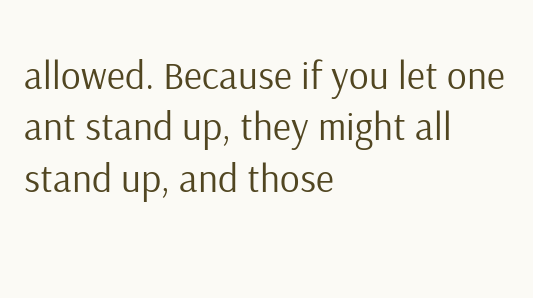allowed. Because if you let one ant stand up, they might all stand up, and those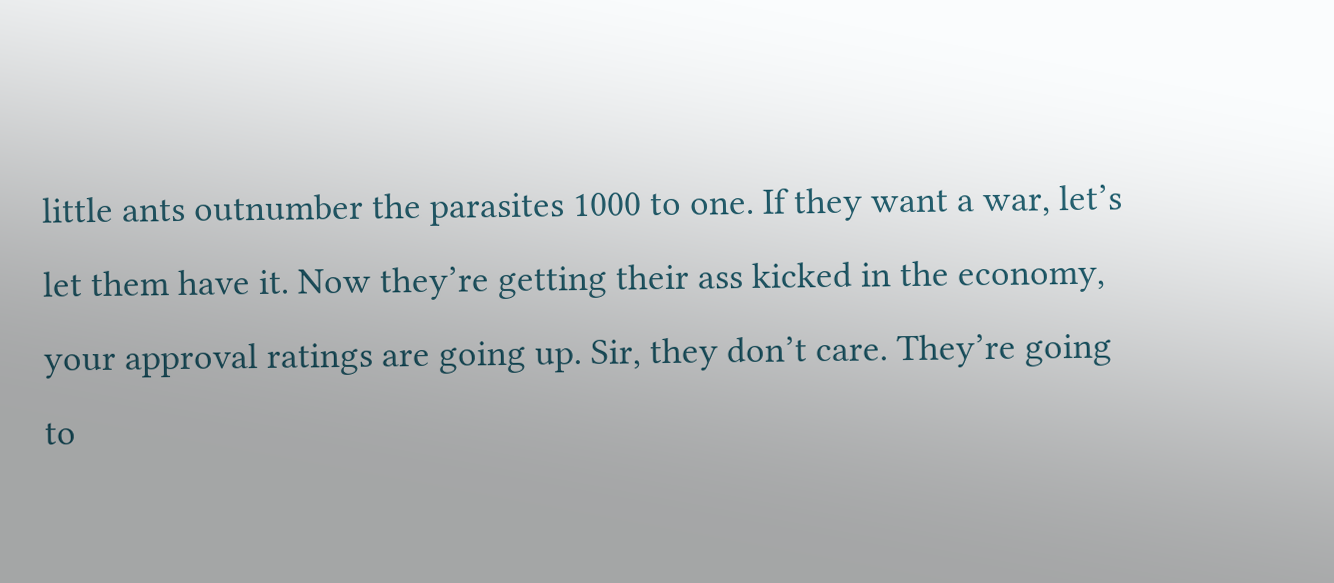little ants outnumber the parasites 1000 to one. If they want a war, let’s let them have it. Now they’re getting their ass kicked in the economy, your approval ratings are going up. Sir, they don’t care. They’re going to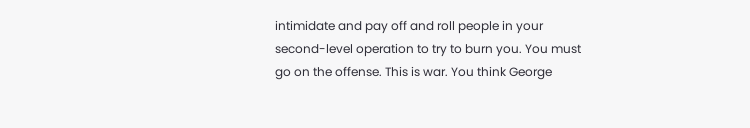intimidate and pay off and roll people in your second-level operation to try to burn you. You must go on the offense. This is war. You think George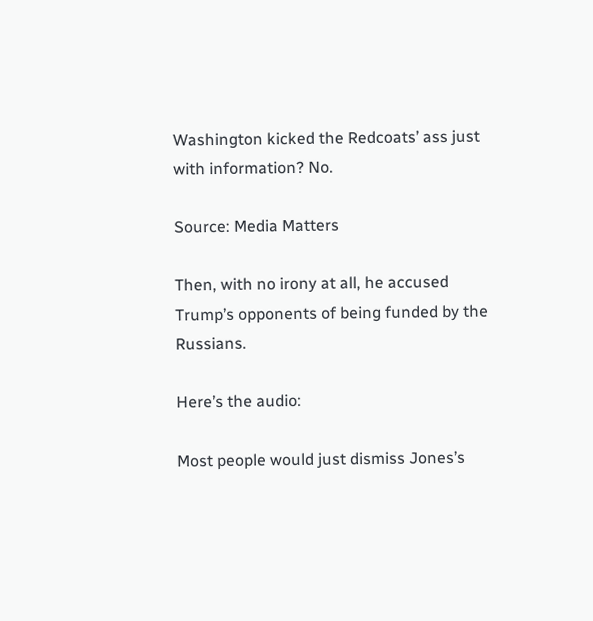Washington kicked the Redcoats’ ass just with information? No.

Source: Media Matters

Then, with no irony at all, he accused Trump’s opponents of being funded by the Russians.

Here’s the audio:

Most people would just dismiss Jones’s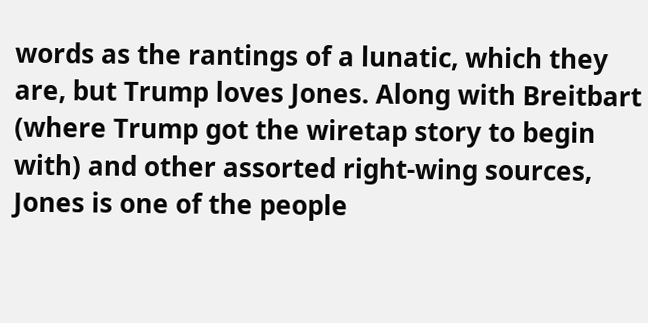words as the rantings of a lunatic, which they are, but Trump loves Jones. Along with Breitbart (where Trump got the wiretap story to begin with) and other assorted right-wing sources, Jones is one of the people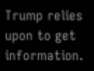Trump relies upon to get information.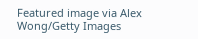Featured image via Alex Wong/Getty Images